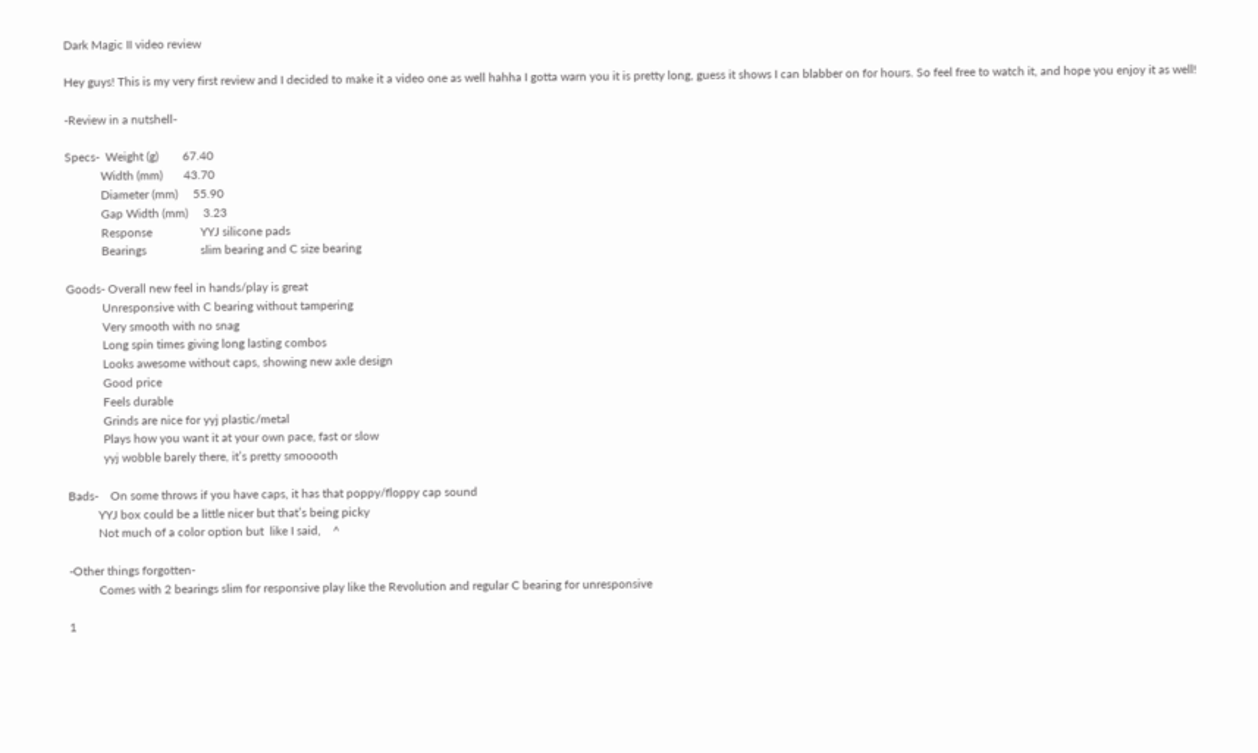Dark Magic II video review

Hey guys! This is my very first review and I decided to make it a video one as well hahha I gotta warn you it is pretty long, guess it shows I can blabber on for hours. So feel free to watch it, and hope you enjoy it as well!

-Review in a nutshell-

Specs-  Weight (g)        67.40
            Width (mm)       43.70
            Diameter (mm)     55.90
            Gap Width (mm)     3.23
            Response                YYJ silicone pads
            Bearings                  slim bearing and C size bearing

Goods- Overall new feel in hands/play is great
            Unresponsive with C bearing without tampering
            Very smooth with no snag
            Long spin times giving long lasting combos
            Looks awesome without caps, showing new axle design
            Good price
            Feels durable
            Grinds are nice for yyj plastic/metal
            Plays how you want it at your own pace, fast or slow
            yyj wobble barely there, it’s pretty smooooth

Bads-    On some throws if you have caps, it has that poppy/floppy cap sound
          YYJ box could be a little nicer but that’s being picky
          Not much of a color option but  like I said,    ^

-Other things forgotten-
          Comes with 2 bearings slim for responsive play like the Revolution and regular C bearing for unresponsive

1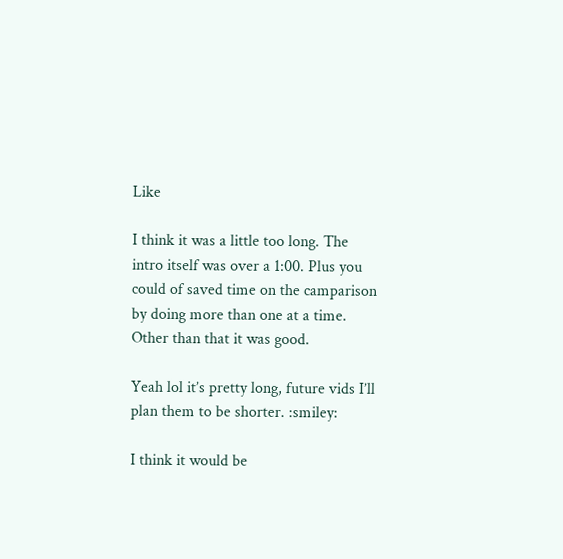Like

I think it was a little too long. The intro itself was over a 1:00. Plus you could of saved time on the camparison by doing more than one at a time. Other than that it was good.

Yeah lol it’s pretty long, future vids I’ll plan them to be shorter. :smiley:

I think it would be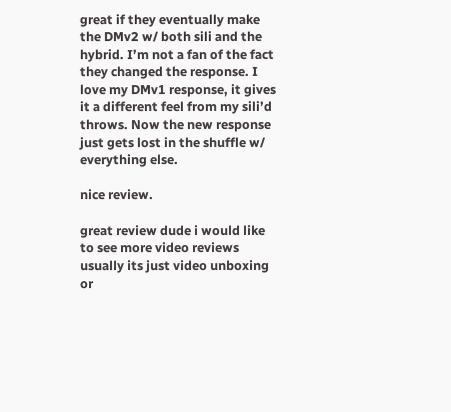great if they eventually make the DMv2 w/ both sili and the hybrid. I’m not a fan of the fact they changed the response. I love my DMv1 response, it gives it a different feel from my sili’d throws. Now the new response just gets lost in the shuffle w/ everything else.

nice review.

great review dude i would like to see more video reviews usually its just video unboxing or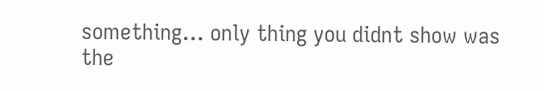something… only thing you didnt show was the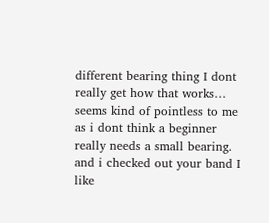different bearing thing I dont really get how that works… seems kind of pointless to me as i dont think a beginner really needs a small bearing. and i checked out your band I like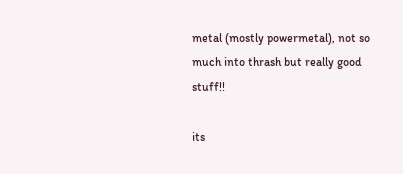metal (mostly powermetal), not so much into thrash but really good stuff!!

its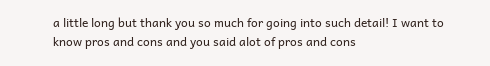a little long but thank you so much for going into such detail! I want to know pros and cons and you said alot of pros and cons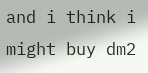and i think i might buy dm2